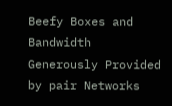Beefy Boxes and Bandwidth Generously Provided by pair Networks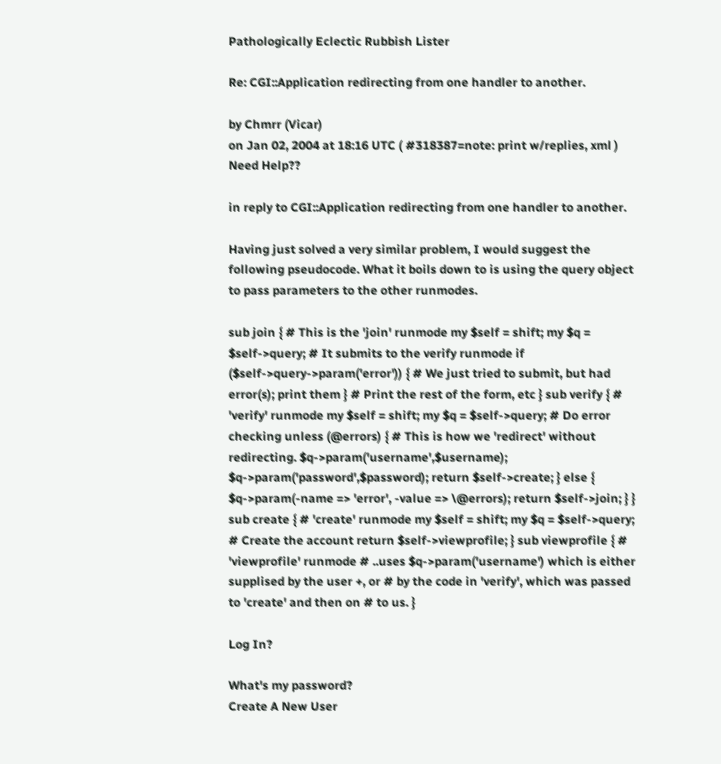Pathologically Eclectic Rubbish Lister

Re: CGI::Application redirecting from one handler to another.

by Chmrr (Vicar)
on Jan 02, 2004 at 18:16 UTC ( #318387=note: print w/replies, xml ) Need Help??

in reply to CGI::Application redirecting from one handler to another.

Having just solved a very similar problem, I would suggest the following pseudocode. What it boils down to is using the query object to pass parameters to the other runmodes.

sub join { # This is the 'join' runmode my $self = shift; my $q = $self->query; # It submits to the verify runmode if ($self->query->param('error')) { # We just tried to submit, but had error(s); print them } # Print the rest of the form, etc } sub verify { # 'verify' runmode my $self = shift; my $q = $self->query; # Do error checking unless (@errors) { # This is how we 'redirect' without redirecting. $q->param('username',$username); $q->param('password',$password); return $self->create; } else { $q->param(-name => 'error', -value => \@errors); return $self->join; } } sub create { # 'create' runmode my $self = shift; my $q = $self->query; # Create the account return $self->viewprofile; } sub viewprofile { # 'viewprofile' runmode # ..uses $q->param('username') which is either supplised by the user +, or # by the code in 'verify', which was passed to 'create' and then on # to us. }

Log In?

What's my password?
Create A New User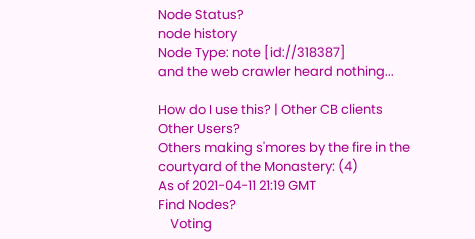Node Status?
node history
Node Type: note [id://318387]
and the web crawler heard nothing...

How do I use this? | Other CB clients
Other Users?
Others making s'mores by the fire in the courtyard of the Monastery: (4)
As of 2021-04-11 21:19 GMT
Find Nodes?
    Voting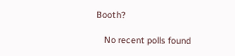Booth?

    No recent polls found